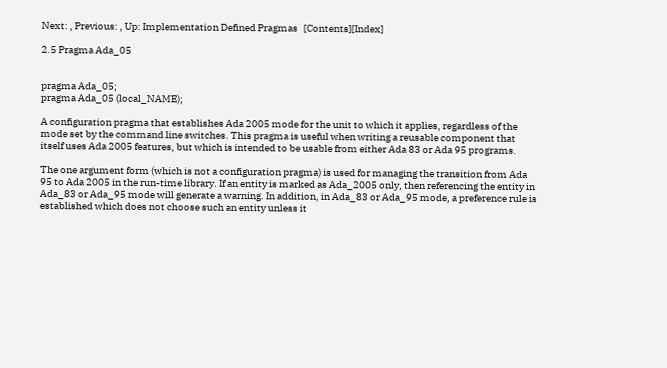Next: , Previous: , Up: Implementation Defined Pragmas   [Contents][Index]

2.5 Pragma Ada_05


pragma Ada_05;
pragma Ada_05 (local_NAME);

A configuration pragma that establishes Ada 2005 mode for the unit to which it applies, regardless of the mode set by the command line switches. This pragma is useful when writing a reusable component that itself uses Ada 2005 features, but which is intended to be usable from either Ada 83 or Ada 95 programs.

The one argument form (which is not a configuration pragma) is used for managing the transition from Ada 95 to Ada 2005 in the run-time library. If an entity is marked as Ada_2005 only, then referencing the entity in Ada_83 or Ada_95 mode will generate a warning. In addition, in Ada_83 or Ada_95 mode, a preference rule is established which does not choose such an entity unless it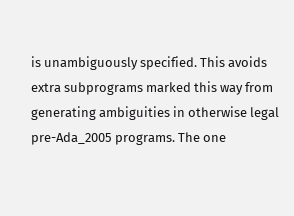is unambiguously specified. This avoids extra subprograms marked this way from generating ambiguities in otherwise legal pre-Ada_2005 programs. The one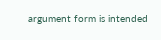argument form is intended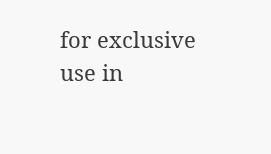for exclusive use in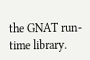the GNAT run-time library.